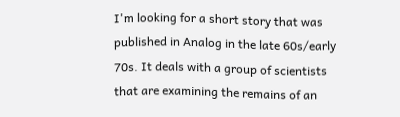I'm looking for a short story that was published in Analog in the late 60s/early 70s. It deals with a group of scientists that are examining the remains of an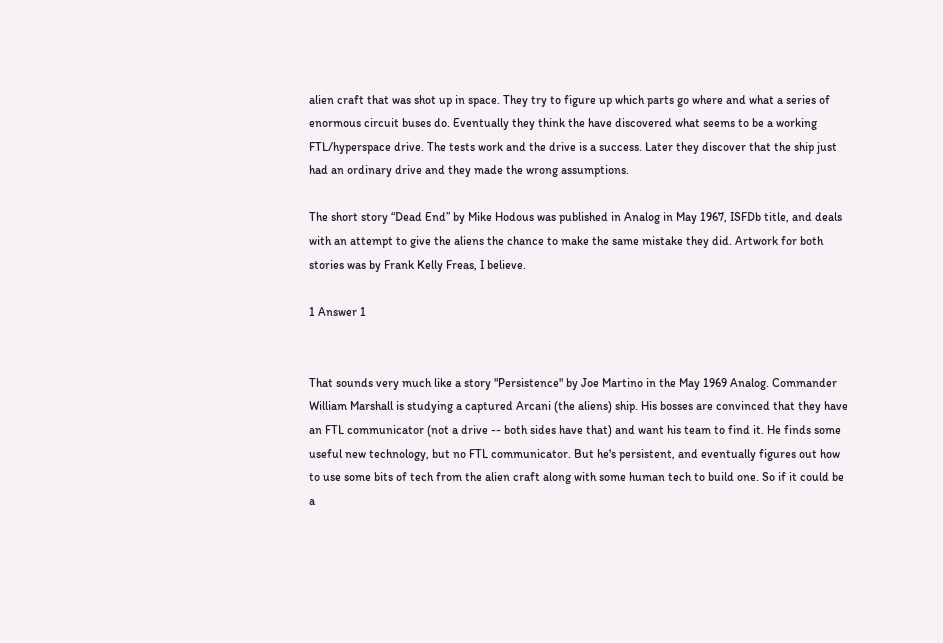alien craft that was shot up in space. They try to figure up which parts go where and what a series of enormous circuit buses do. Eventually they think the have discovered what seems to be a working FTL/hyperspace drive. The tests work and the drive is a success. Later they discover that the ship just had an ordinary drive and they made the wrong assumptions.

The short story “Dead End” by Mike Hodous was published in Analog in May 1967, ISFDb title, and deals with an attempt to give the aliens the chance to make the same mistake they did. Artwork for both stories was by Frank Kelly Freas, I believe.

1 Answer 1


That sounds very much like a story "Persistence" by Joe Martino in the May 1969 Analog. Commander William Marshall is studying a captured Arcani (the aliens) ship. His bosses are convinced that they have an FTL communicator (not a drive -- both sides have that) and want his team to find it. He finds some useful new technology, but no FTL communicator. But he's persistent, and eventually figures out how to use some bits of tech from the alien craft along with some human tech to build one. So if it could be a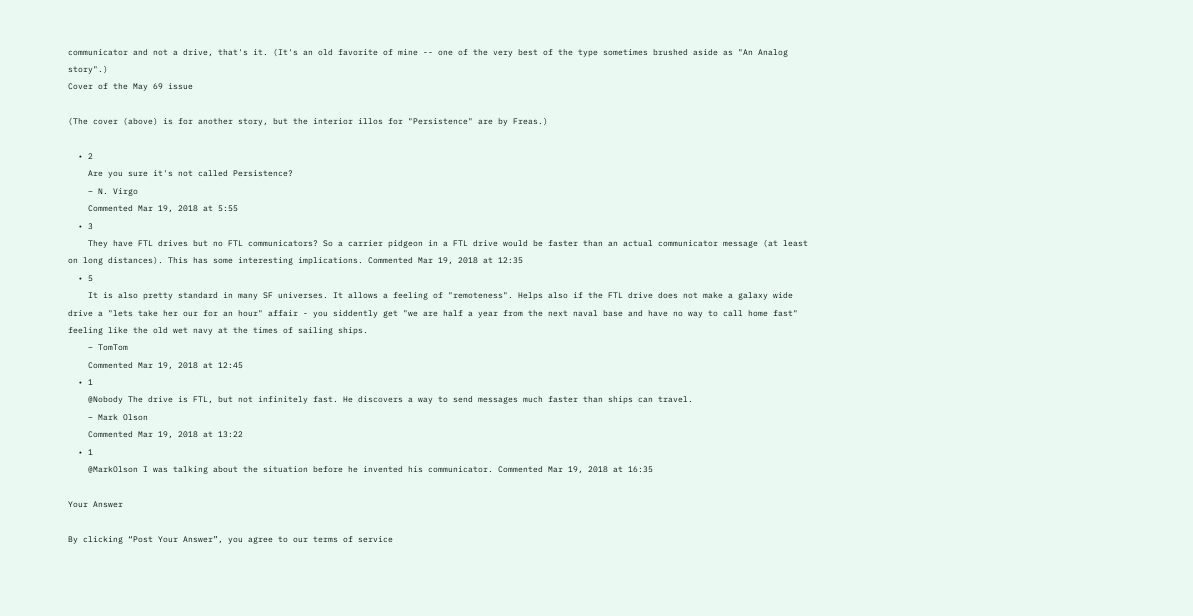communicator and not a drive, that's it. (It's an old favorite of mine -- one of the very best of the type sometimes brushed aside as "An Analog story".)
Cover of the May 69 issue

(The cover (above) is for another story, but the interior illos for "Persistence" are by Freas.)

  • 2
    Are you sure it's not called Persistence?
    – N. Virgo
    Commented Mar 19, 2018 at 5:55
  • 3
    They have FTL drives but no FTL communicators? So a carrier pidgeon in a FTL drive would be faster than an actual communicator message (at least on long distances). This has some interesting implications. Commented Mar 19, 2018 at 12:35
  • 5
    It is also pretty standard in many SF universes. It allows a feeling of "remoteness". Helps also if the FTL drive does not make a galaxy wide drive a "lets take her our for an hour" affair - you siddently get "we are half a year from the next naval base and have no way to call home fast" feeling like the old wet navy at the times of sailing ships.
    – TomTom
    Commented Mar 19, 2018 at 12:45
  • 1
    @Nobody The drive is FTL, but not infinitely fast. He discovers a way to send messages much faster than ships can travel.
    – Mark Olson
    Commented Mar 19, 2018 at 13:22
  • 1
    @MarkOlson I was talking about the situation before he invented his communicator. Commented Mar 19, 2018 at 16:35

Your Answer

By clicking “Post Your Answer”, you agree to our terms of service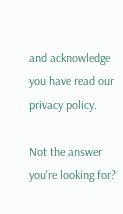and acknowledge you have read our privacy policy.

Not the answer you're looking for?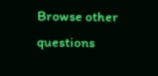Browse other questions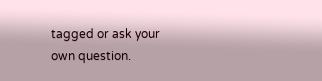tagged or ask your own question.